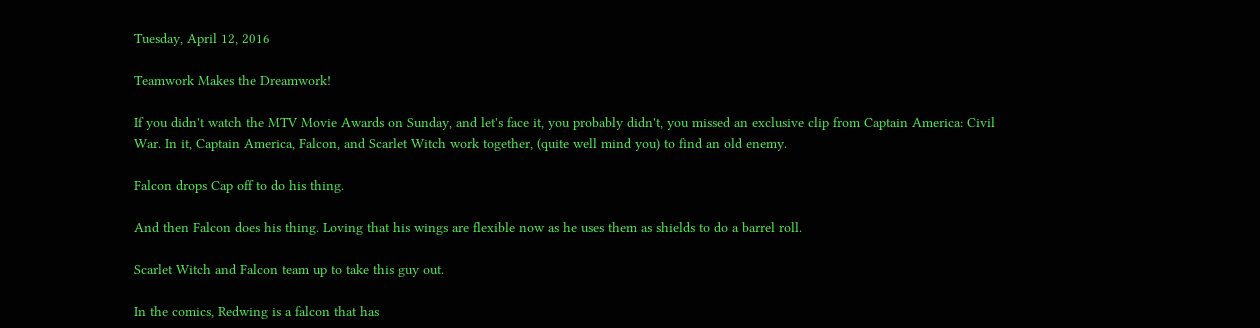Tuesday, April 12, 2016

Teamwork Makes the Dreamwork!

If you didn't watch the MTV Movie Awards on Sunday, and let's face it, you probably didn't, you missed an exclusive clip from Captain America: Civil War. In it, Captain America, Falcon, and Scarlet Witch work together, (quite well mind you) to find an old enemy.

Falcon drops Cap off to do his thing.

And then Falcon does his thing. Loving that his wings are flexible now as he uses them as shields to do a barrel roll.

Scarlet Witch and Falcon team up to take this guy out.

In the comics, Redwing is a falcon that has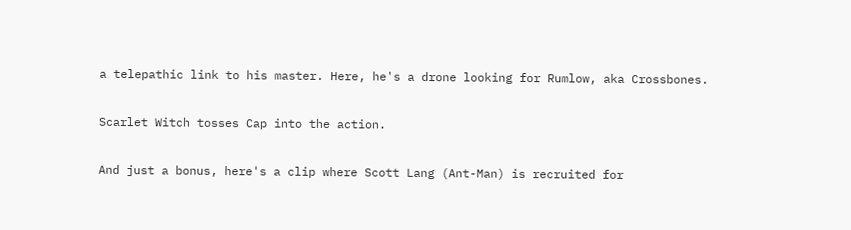a telepathic link to his master. Here, he's a drone looking for Rumlow, aka Crossbones.

Scarlet Witch tosses Cap into the action.

And just a bonus, here's a clip where Scott Lang (Ant-Man) is recruited for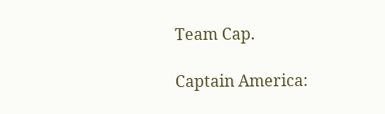Team Cap.

Captain America: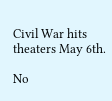Civil War hits theaters May 6th.

No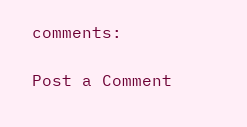comments:

Post a Comment